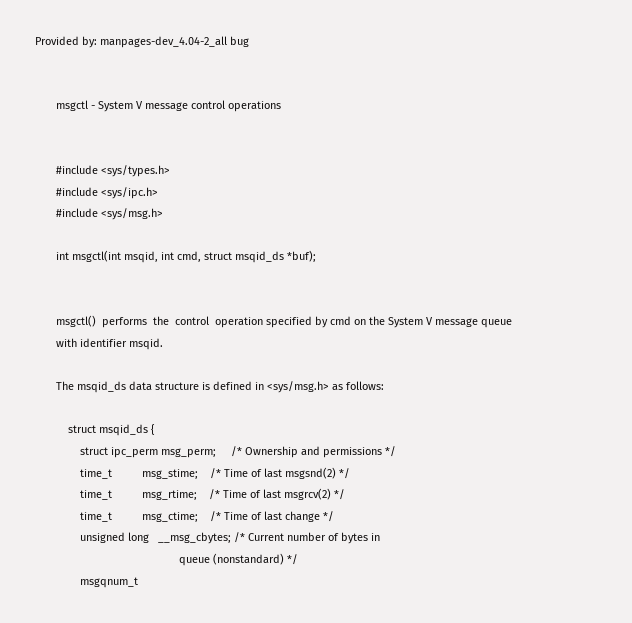Provided by: manpages-dev_4.04-2_all bug


       msgctl - System V message control operations


       #include <sys/types.h>
       #include <sys/ipc.h>
       #include <sys/msg.h>

       int msgctl(int msqid, int cmd, struct msqid_ds *buf);


       msgctl()  performs  the  control  operation specified by cmd on the System V message queue
       with identifier msqid.

       The msqid_ds data structure is defined in <sys/msg.h> as follows:

           struct msqid_ds {
               struct ipc_perm msg_perm;     /* Ownership and permissions */
               time_t          msg_stime;    /* Time of last msgsnd(2) */
               time_t          msg_rtime;    /* Time of last msgrcv(2) */
               time_t          msg_ctime;    /* Time of last change */
               unsigned long   __msg_cbytes; /* Current number of bytes in
                                                queue (nonstandard) */
               msgqnum_t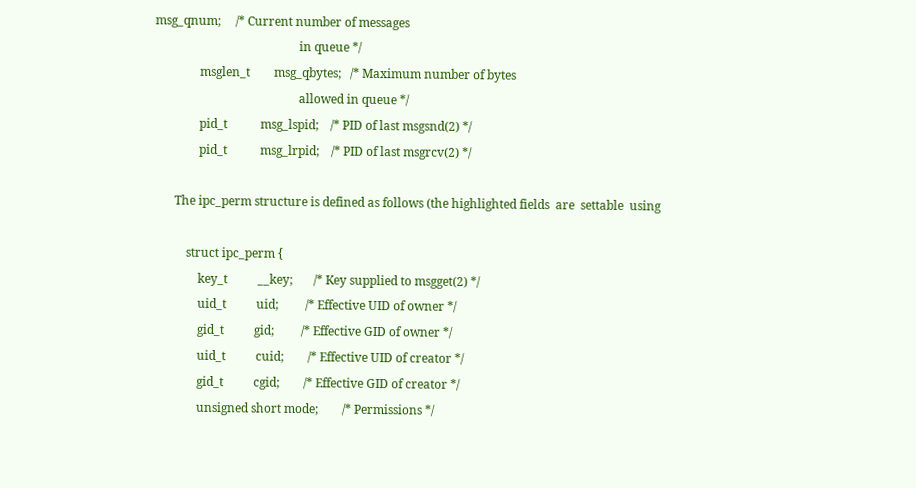msg_qnum;     /* Current number of messages
                                                in queue */
               msglen_t        msg_qbytes;   /* Maximum number of bytes
                                                allowed in queue */
               pid_t           msg_lspid;    /* PID of last msgsnd(2) */
               pid_t           msg_lrpid;    /* PID of last msgrcv(2) */

       The ipc_perm structure is defined as follows (the highlighted fields  are  settable  using

           struct ipc_perm {
               key_t          __key;       /* Key supplied to msgget(2) */
               uid_t          uid;         /* Effective UID of owner */
               gid_t          gid;         /* Effective GID of owner */
               uid_t          cuid;        /* Effective UID of creator */
               gid_t          cgid;        /* Effective GID of creator */
               unsigned short mode;        /* Permissions */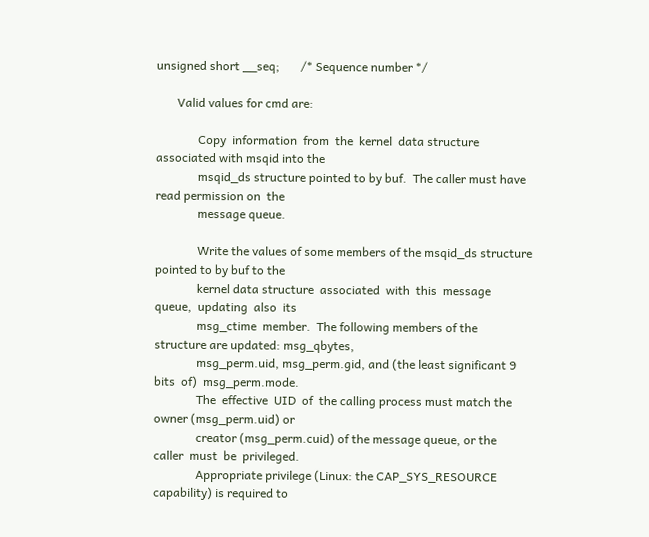unsigned short __seq;       /* Sequence number */

       Valid values for cmd are:

              Copy  information  from  the  kernel  data structure associated with msqid into the
              msqid_ds structure pointed to by buf.  The caller must have read permission on  the
              message queue.

              Write the values of some members of the msqid_ds structure pointed to by buf to the
              kernel data structure  associated  with  this  message  queue,  updating  also  its
              msg_ctime  member.  The following members of the structure are updated: msg_qbytes,
              msg_perm.uid, msg_perm.gid, and (the least significant 9  bits  of)  msg_perm.mode.
              The  effective  UID  of  the calling process must match the owner (msg_perm.uid) or
              creator (msg_perm.cuid) of the message queue, or the  caller  must  be  privileged.
              Appropriate privilege (Linux: the CAP_SYS_RESOURCE capability) is required to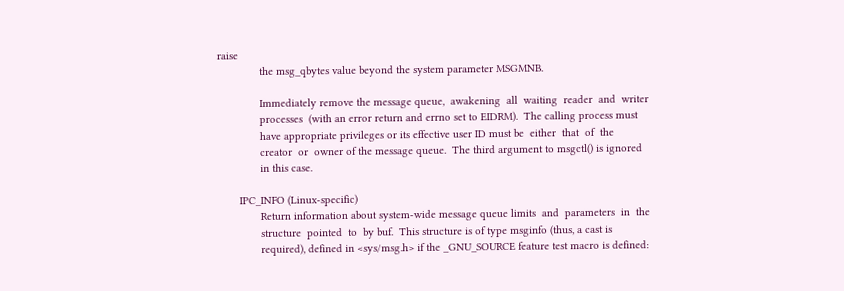raise
              the msg_qbytes value beyond the system parameter MSGMNB.

              Immediately remove the message queue,  awakening  all  waiting  reader  and  writer
              processes  (with an error return and errno set to EIDRM).  The calling process must
              have appropriate privileges or its effective user ID must be  either  that  of  the
              creator  or  owner of the message queue.  The third argument to msgctl() is ignored
              in this case.

       IPC_INFO (Linux-specific)
              Return information about system-wide message queue limits  and  parameters  in  the
              structure  pointed  to  by buf.  This structure is of type msginfo (thus, a cast is
              required), defined in <sys/msg.h> if the _GNU_SOURCE feature test macro is defined: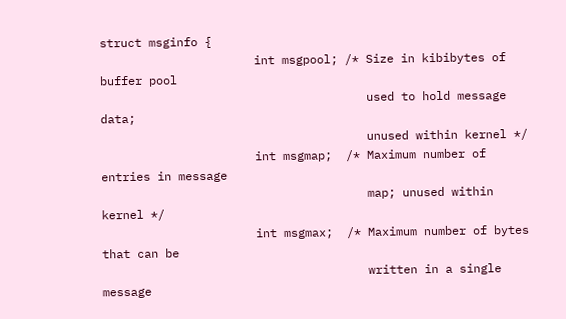struct msginfo {
                      int msgpool; /* Size in kibibytes of buffer pool
                                      used to hold message data;
                                      unused within kernel */
                      int msgmap;  /* Maximum number of entries in message
                                      map; unused within kernel */
                      int msgmax;  /* Maximum number of bytes that can be
                                      written in a single message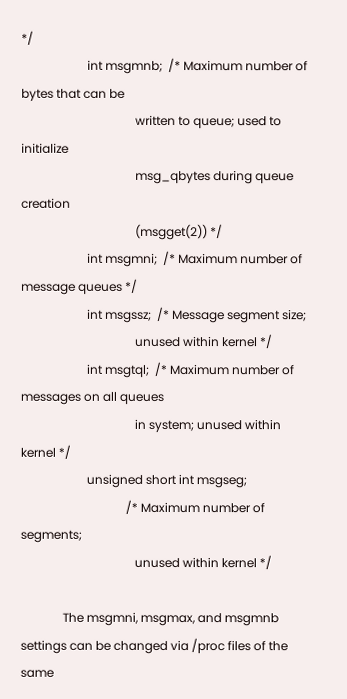*/
                      int msgmnb;  /* Maximum number of bytes that can be
                                      written to queue; used to initialize
                                      msg_qbytes during queue creation
                                      (msgget(2)) */
                      int msgmni;  /* Maximum number of message queues */
                      int msgssz;  /* Message segment size;
                                      unused within kernel */
                      int msgtql;  /* Maximum number of messages on all queues
                                      in system; unused within kernel */
                      unsigned short int msgseg;
                                   /* Maximum number of segments;
                                      unused within kernel */

              The msgmni, msgmax, and msgmnb settings can be changed via /proc files of the  same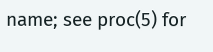name; see proc(5) for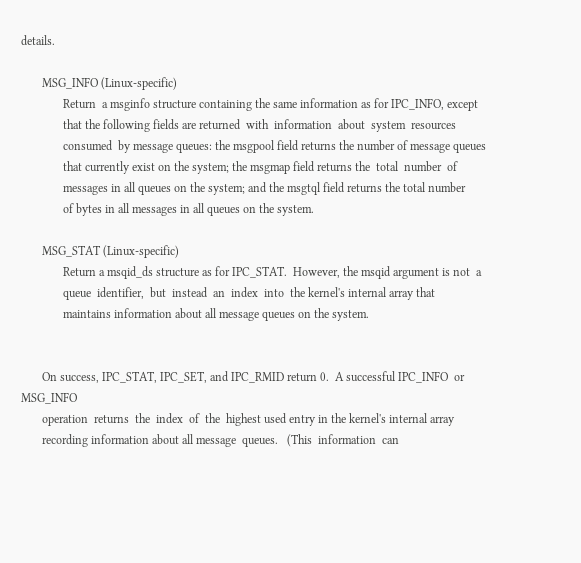details.

       MSG_INFO (Linux-specific)
              Return  a msginfo structure containing the same information as for IPC_INFO, except
              that the following fields are returned  with  information  about  system  resources
              consumed  by message queues: the msgpool field returns the number of message queues
              that currently exist on the system; the msgmap field returns the  total  number  of
              messages in all queues on the system; and the msgtql field returns the total number
              of bytes in all messages in all queues on the system.

       MSG_STAT (Linux-specific)
              Return a msqid_ds structure as for IPC_STAT.  However, the msqid argument is not  a
              queue  identifier,  but  instead  an  index  into  the kernel's internal array that
              maintains information about all message queues on the system.


       On success, IPC_STAT, IPC_SET, and IPC_RMID return 0.  A successful IPC_INFO  or  MSG_INFO
       operation  returns  the  index  of  the  highest used entry in the kernel's internal array
       recording information about all message  queues.   (This  information  can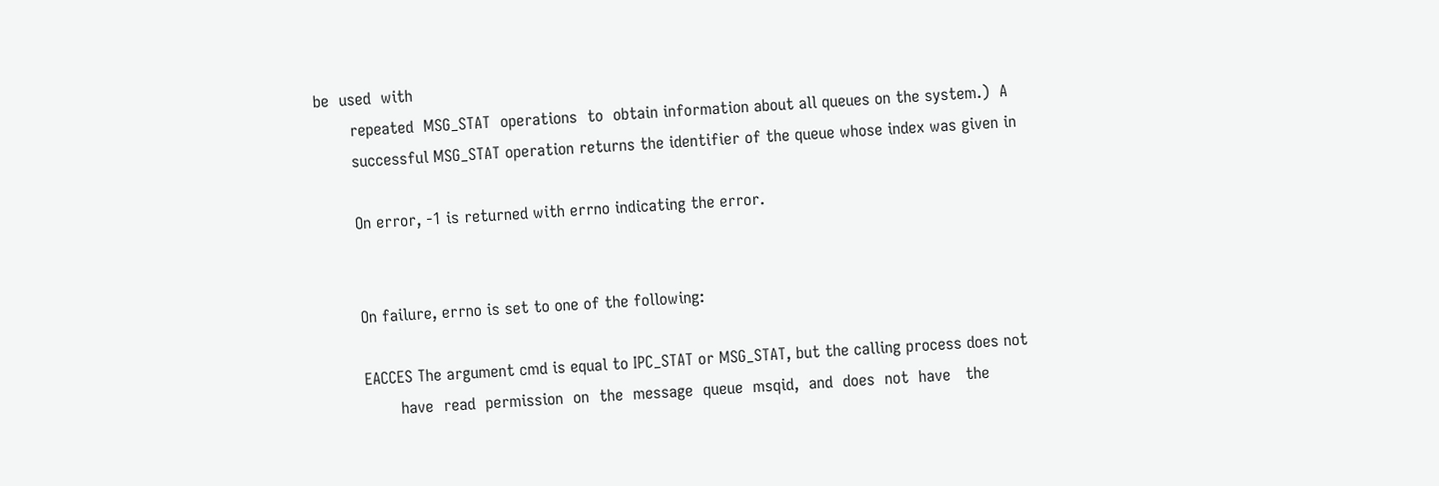be  used  with
       repeated  MSG_STAT  operations  to  obtain information about all queues on the system.)  A
       successful MSG_STAT operation returns the identifier of the queue whose index was given in

       On error, -1 is returned with errno indicating the error.


       On failure, errno is set to one of the following:

       EACCES The argument cmd is equal to IPC_STAT or MSG_STAT, but the calling process does not
              have  read  permission  on  the  message  queue  msqid,  and  does  not  have   the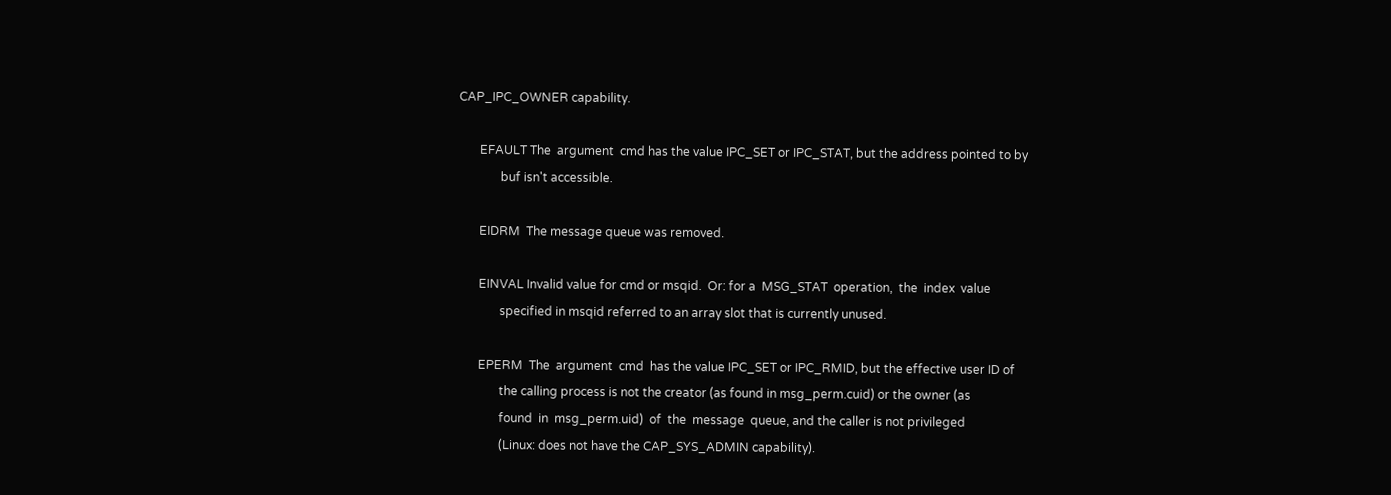CAP_IPC_OWNER capability.

       EFAULT The  argument  cmd has the value IPC_SET or IPC_STAT, but the address pointed to by
              buf isn't accessible.

       EIDRM  The message queue was removed.

       EINVAL Invalid value for cmd or msqid.  Or: for a  MSG_STAT  operation,  the  index  value
              specified in msqid referred to an array slot that is currently unused.

       EPERM  The  argument  cmd  has the value IPC_SET or IPC_RMID, but the effective user ID of
              the calling process is not the creator (as found in msg_perm.cuid) or the owner (as
              found  in  msg_perm.uid)  of  the  message  queue, and the caller is not privileged
              (Linux: does not have the CAP_SYS_ADMIN capability).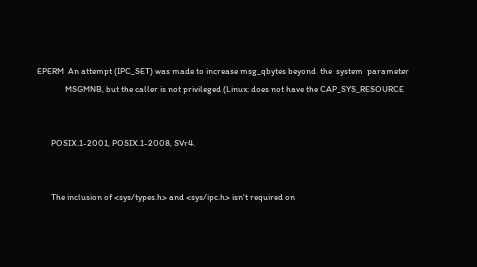EPERM  An attempt (IPC_SET) was made to increase msg_qbytes beyond  the  system  parameter
              MSGMNB, but the caller is not privileged (Linux: does not have the CAP_SYS_RESOURCE


       POSIX.1-2001, POSIX.1-2008, SVr4.


       The inclusion of <sys/types.h> and <sys/ipc.h> isn't required on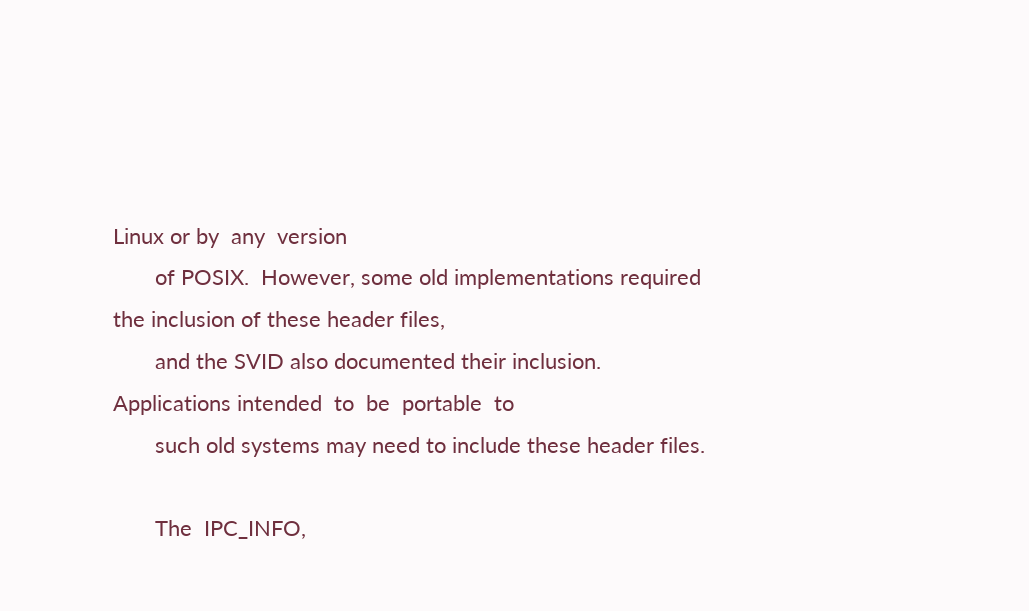Linux or by  any  version
       of POSIX.  However, some old implementations required the inclusion of these header files,
       and the SVID also documented their inclusion.  Applications intended  to  be  portable  to
       such old systems may need to include these header files.

       The  IPC_INFO,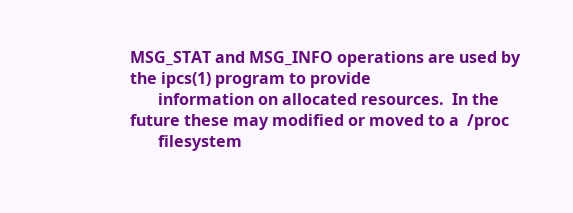MSG_STAT and MSG_INFO operations are used by the ipcs(1) program to provide
       information on allocated resources.  In the future these may modified or moved to a  /proc
       filesystem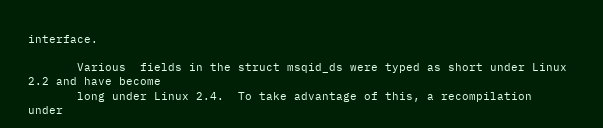interface.

       Various  fields in the struct msqid_ds were typed as short under Linux 2.2 and have become
       long under Linux 2.4.  To take advantage of this, a recompilation  under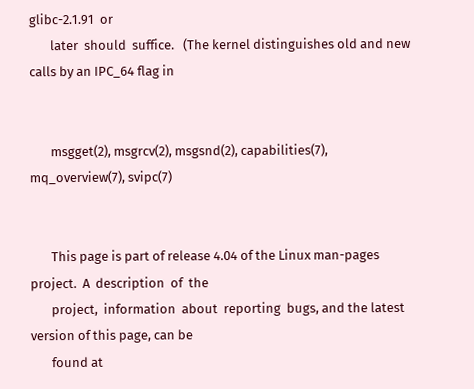glibc-2.1.91  or
       later  should  suffice.   (The kernel distinguishes old and new calls by an IPC_64 flag in


       msgget(2), msgrcv(2), msgsnd(2), capabilities(7), mq_overview(7), svipc(7)


       This page is part of release 4.04 of the Linux man-pages project.  A  description  of  the
       project,  information  about  reporting  bugs, and the latest version of this page, can be
       found at